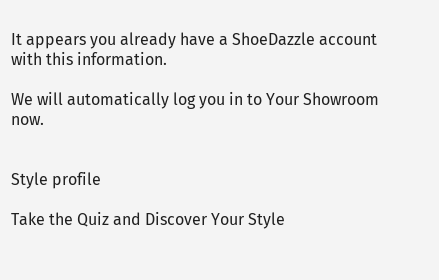It appears you already have a ShoeDazzle account with this information.

We will automatically log you in to Your Showroom now.


Style profile

Take the Quiz and Discover Your Style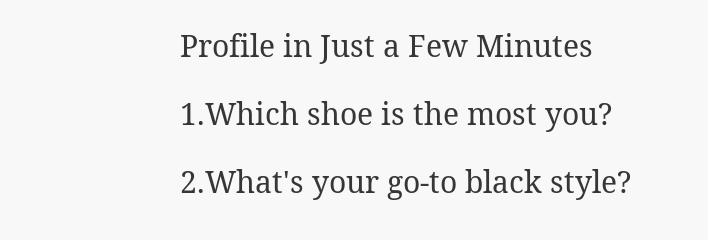Profile in Just a Few Minutes

1.Which shoe is the most you?

2.What's your go-to black style?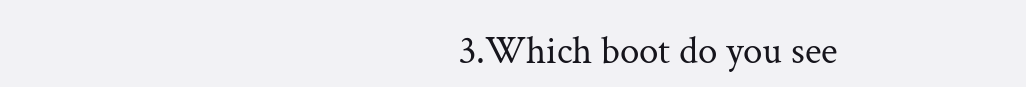3.Which boot do you see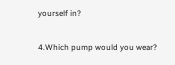yourself in?

4.Which pump would you wear?